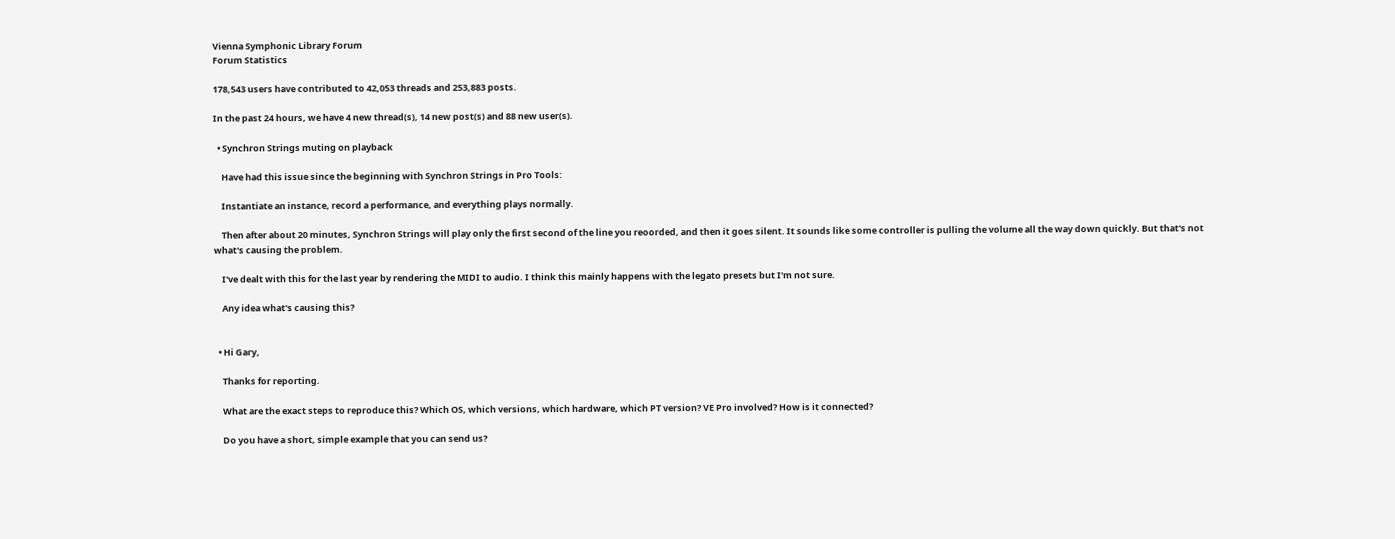Vienna Symphonic Library Forum
Forum Statistics

178,543 users have contributed to 42,053 threads and 253,883 posts.

In the past 24 hours, we have 4 new thread(s), 14 new post(s) and 88 new user(s).

  • Synchron Strings muting on playback

    Have had this issue since the beginning with Synchron Strings in Pro Tools:

    Instantiate an instance, record a performance, and everything plays normally.

    Then after about 20 minutes, Synchron Strings will play only the first second of the line you reoorded, and then it goes silent. It sounds like some controller is pulling the volume all the way down quickly. But that's not what's causing the problem.

    I've dealt with this for the last year by rendering the MIDI to audio. I think this mainly happens with the legato presets but I'm not sure.

    Any idea what's causing this?


  • Hi Gary,

    Thanks for reporting.

    What are the exact steps to reproduce this? Which OS, which versions, which hardware, which PT version? VE Pro involved? How is it connected?

    Do you have a short, simple example that you can send us?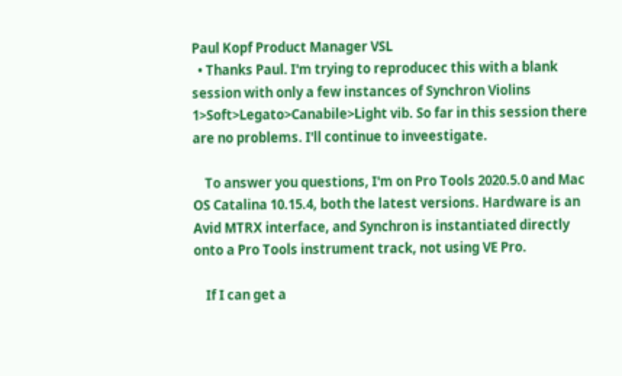Paul Kopf Product Manager VSL
  • Thanks Paul. I'm trying to reproducec this with a blank session with only a few instances of Synchron Violins 1>Soft>Legato>Canabile>Light vib. So far in this session there are no problems. I'll continue to inveestigate.

    To answer you questions, I'm on Pro Tools 2020.5.0 and Mac OS Catalina 10.15.4, both the latest versions. Hardware is an Avid MTRX interface, and Synchron is instantiated directly onto a Pro Tools instrument track, not using VE Pro.

    If I can get a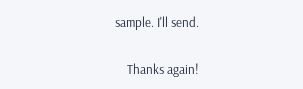sample. I'll send.

    Thanks again!